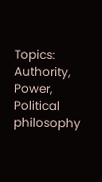Topics: Authority, Power, Political philosophy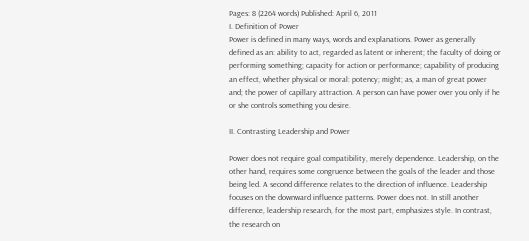Pages: 8 (2264 words) Published: April 6, 2011
I. Definition of Power
Power is defined in many ways, words and explanations. Power as generally defined as an: ability to act, regarded as latent or inherent; the faculty of doing or performing something; capacity for action or performance; capability of producing an effect, whether physical or moral: potency; might; as, a man of great power and; the power of capillary attraction. A person can have power over you only if he or she controls something you desire.

II. Contrasting Leadership and Power

Power does not require goal compatibility, merely dependence. Leadership, on the other hand, requires some congruence between the goals of the leader and those being led. A second difference relates to the direction of influence. Leadership focuses on the downward influence patterns. Power does not. In still another difference, leadership research, for the most part, emphasizes style. In contrast, the research on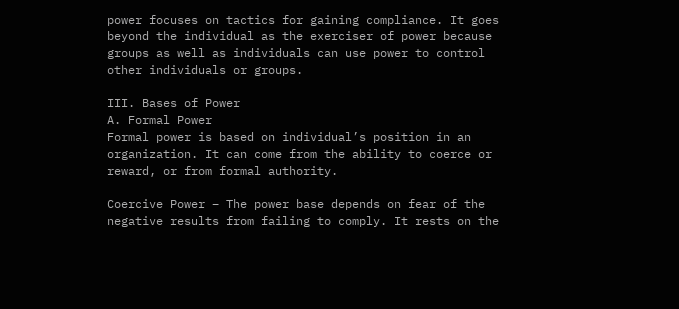power focuses on tactics for gaining compliance. It goes beyond the individual as the exerciser of power because groups as well as individuals can use power to control other individuals or groups.

III. Bases of Power
A. Formal Power
Formal power is based on individual’s position in an organization. It can come from the ability to coerce or reward, or from formal authority.

Coercive Power – The power base depends on fear of the negative results from failing to comply. It rests on the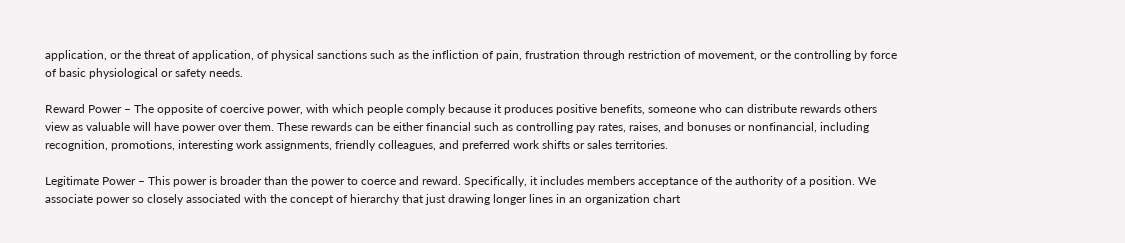application, or the threat of application, of physical sanctions such as the infliction of pain, frustration through restriction of movement, or the controlling by force of basic physiological or safety needs.

Reward Power – The opposite of coercive power, with which people comply because it produces positive benefits, someone who can distribute rewards others view as valuable will have power over them. These rewards can be either financial such as controlling pay rates, raises, and bonuses or nonfinancial, including recognition, promotions, interesting work assignments, friendly colleagues, and preferred work shifts or sales territories.

Legitimate Power – This power is broader than the power to coerce and reward. Specifically, it includes members acceptance of the authority of a position. We associate power so closely associated with the concept of hierarchy that just drawing longer lines in an organization chart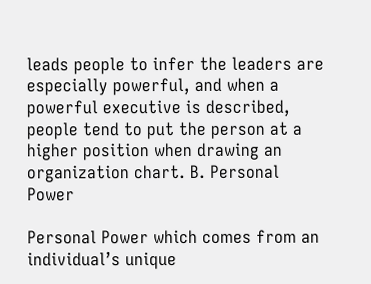leads people to infer the leaders are especially powerful, and when a powerful executive is described, people tend to put the person at a higher position when drawing an organization chart. B. Personal Power

Personal Power which comes from an individual’s unique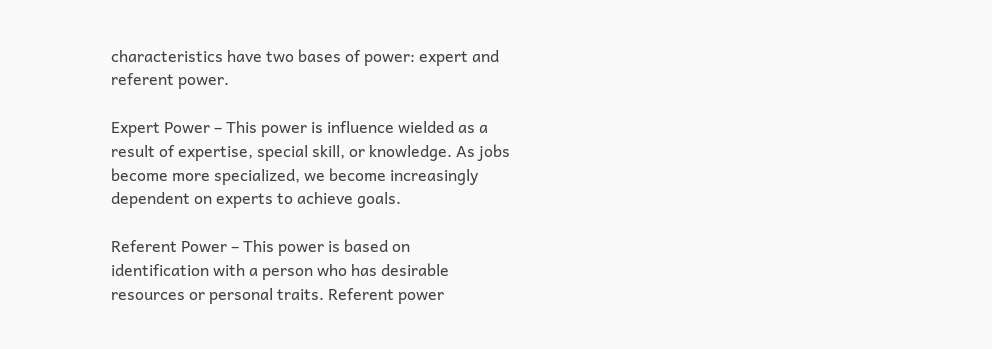characteristics have two bases of power: expert and referent power.

Expert Power – This power is influence wielded as a result of expertise, special skill, or knowledge. As jobs become more specialized, we become increasingly dependent on experts to achieve goals.

Referent Power – This power is based on identification with a person who has desirable resources or personal traits. Referent power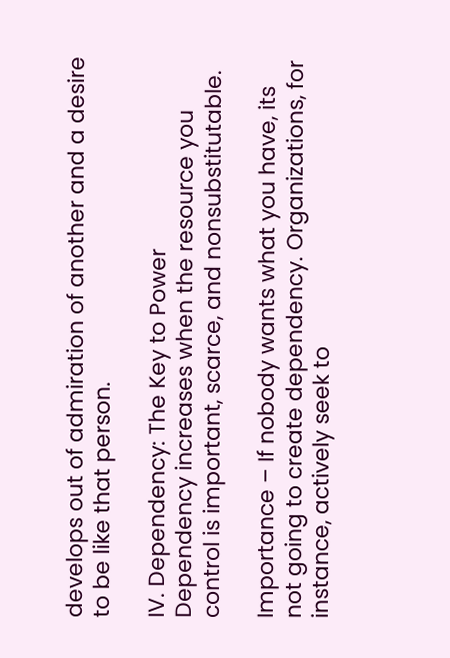develops out of admiration of another and a desire to be like that person.

IV. Dependency: The Key to Power
Dependency increases when the resource you control is important, scarce, and nonsubstitutable.

Importance – If nobody wants what you have, its not going to create dependency. Organizations, for instance, actively seek to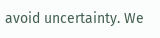avoid uncertainty. We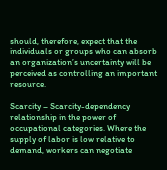should, therefore, expect that the individuals or groups who can absorb an organization’s uncertainty will be perceived as controlling an important resource.

Scarcity – Scarcity-dependency relationship in the power of occupational categories. Where the supply of labor is low relative to demand, workers can negotiate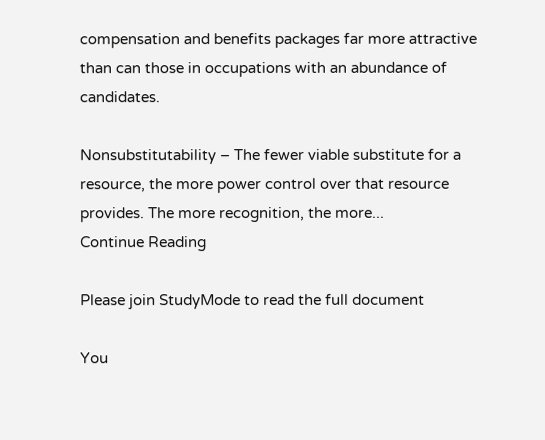compensation and benefits packages far more attractive than can those in occupations with an abundance of candidates.

Nonsubstitutability – The fewer viable substitute for a resource, the more power control over that resource provides. The more recognition, the more...
Continue Reading

Please join StudyMode to read the full document

You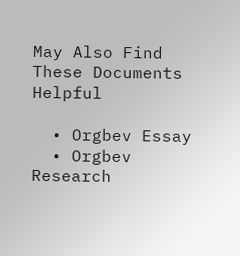May Also Find These Documents Helpful

  • Orgbev Essay
  • Orgbev Research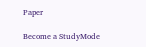Paper

Become a StudyMode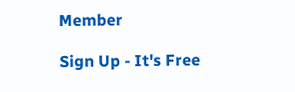Member

Sign Up - It's Free